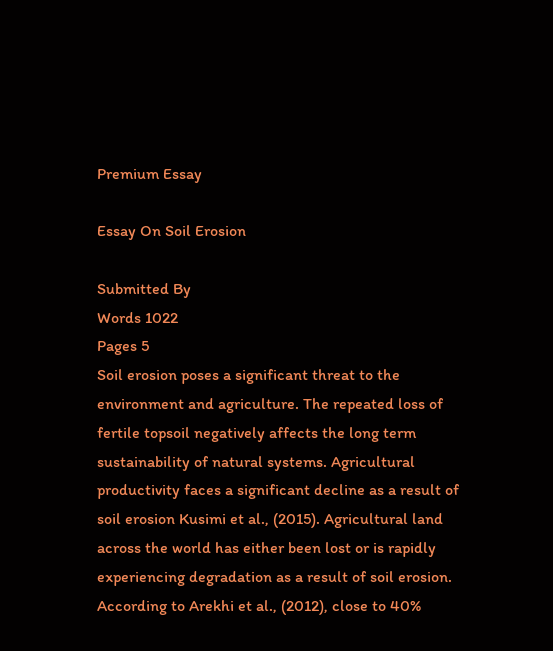Premium Essay

Essay On Soil Erosion

Submitted By
Words 1022
Pages 5
Soil erosion poses a significant threat to the environment and agriculture. The repeated loss of fertile topsoil negatively affects the long term sustainability of natural systems. Agricultural productivity faces a significant decline as a result of soil erosion Kusimi et al., (2015). Agricultural land across the world has either been lost or is rapidly experiencing degradation as a result of soil erosion. According to Arekhi et al., (2012), close to 40%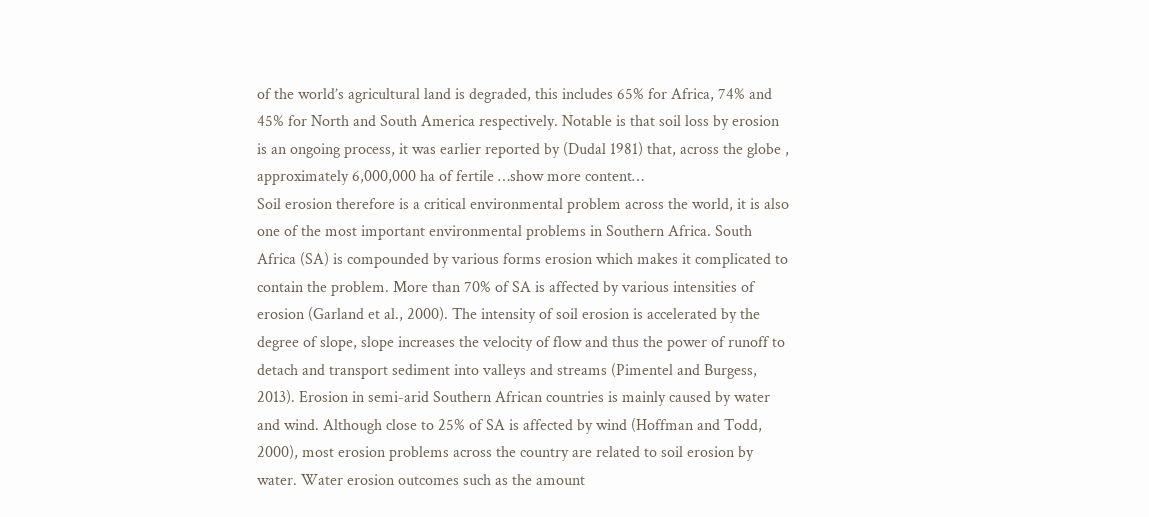of the world’s agricultural land is degraded, this includes 65% for Africa, 74% and 45% for North and South America respectively. Notable is that soil loss by erosion is an ongoing process, it was earlier reported by (Dudal 1981) that, across the globe , approximately 6,000,000 ha of fertile …show more content…
Soil erosion therefore is a critical environmental problem across the world, it is also one of the most important environmental problems in Southern Africa. South Africa (SA) is compounded by various forms erosion which makes it complicated to contain the problem. More than 70% of SA is affected by various intensities of erosion (Garland et al., 2000). The intensity of soil erosion is accelerated by the degree of slope, slope increases the velocity of flow and thus the power of runoff to detach and transport sediment into valleys and streams (Pimentel and Burgess, 2013). Erosion in semi-arid Southern African countries is mainly caused by water and wind. Although close to 25% of SA is affected by wind (Hoffman and Todd, 2000), most erosion problems across the country are related to soil erosion by water. Water erosion outcomes such as the amount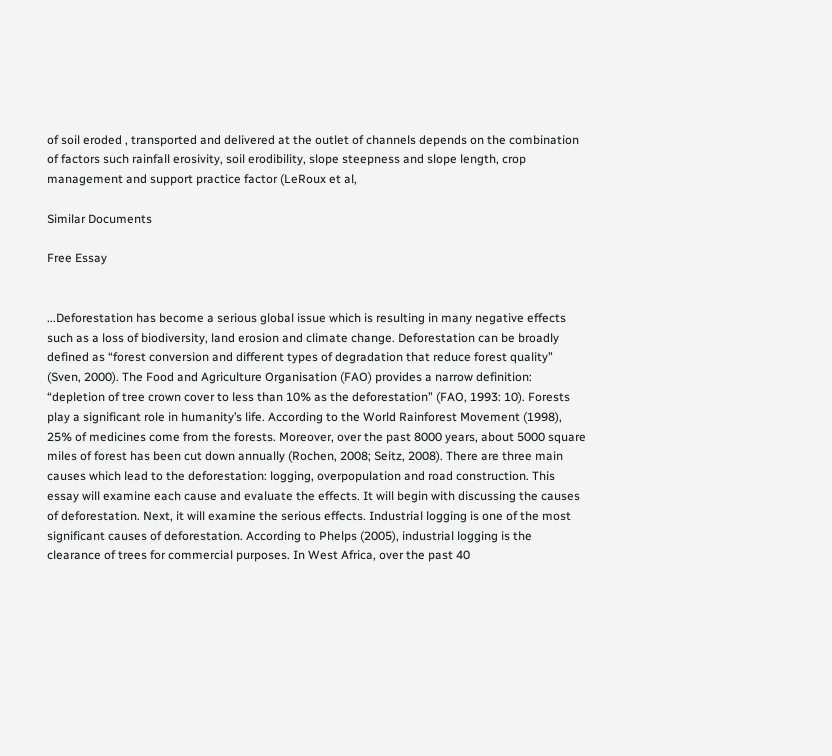of soil eroded , transported and delivered at the outlet of channels depends on the combination of factors such rainfall erosivity, soil erodibility, slope steepness and slope length, crop management and support practice factor (LeRoux et al,

Similar Documents

Free Essay


...Deforestation has become a serious global issue which is resulting in many negative effects such as a loss of biodiversity, land erosion and climate change. Deforestation can be broadly defined as “forest conversion and different types of degradation that reduce forest quality” (Sven, 2000). The Food and Agriculture Organisation (FAO) provides a narrow definition: “depletion of tree crown cover to less than 10% as the deforestation” (FAO, 1993: 10). Forests play a significant role in humanity’s life. According to the World Rainforest Movement (1998), 25% of medicines come from the forests. Moreover, over the past 8000 years, about 5000 square miles of forest has been cut down annually (Rochen, 2008; Seitz, 2008). There are three main causes which lead to the deforestation: logging, overpopulation and road construction. This essay will examine each cause and evaluate the effects. It will begin with discussing the causes of deforestation. Next, it will examine the serious effects. Industrial logging is one of the most significant causes of deforestation. According to Phelps (2005), industrial logging is the clearance of trees for commercial purposes. In West Africa, over the past 40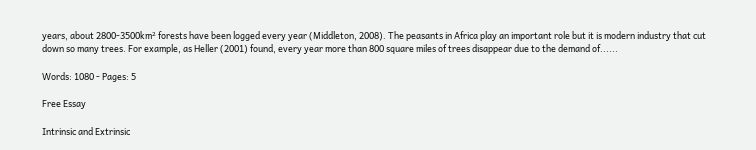years, about 2800-3500km² forests have been logged every year (Middleton, 2008). The peasants in Africa play an important role but it is modern industry that cut down so many trees. For example, as Heller (2001) found, every year more than 800 square miles of trees disappear due to the demand of......

Words: 1080 - Pages: 5

Free Essay

Intrinsic and Extrinsic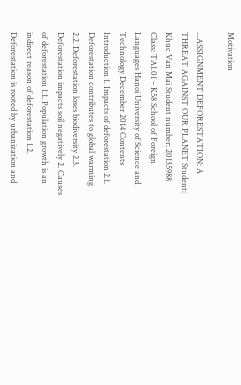Motivation

...ASSIGNMENT DEFORESTATION: A THREAT AGAINST OUR PLANET Student: Khuc Van Mai Student number: 20135988 Class: TA1.01 – K58 School of Foreign Languages Hanoi University of Science and Technology December 2014 Contents Introduction 1. Impacts of deforestation 2.1. Deforestation contributes to global warming 2.2. Deforestation loses biodiversity 2.3. Deforestation impacts soil negatively 2. Causes of deforestation 1.1. Population growth is an indirect reason of deforestation 1.2. Deforestation is rooted by urbanization and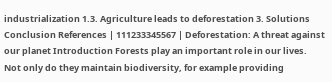industrialization 1.3. Agriculture leads to deforestation 3. Solutions Conclusion References | 111233345567 | Deforestation: A threat against our planet Introduction Forests play an important role in our lives. Not only do they maintain biodiversity, for example providing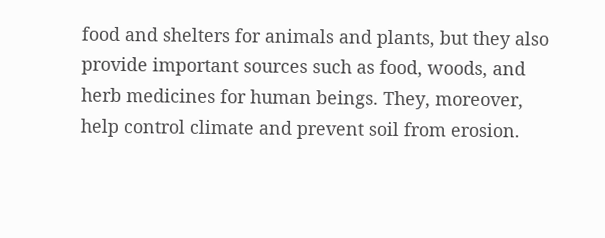food and shelters for animals and plants, but they also provide important sources such as food, woods, and herb medicines for human beings. They, moreover, help control climate and prevent soil from erosion.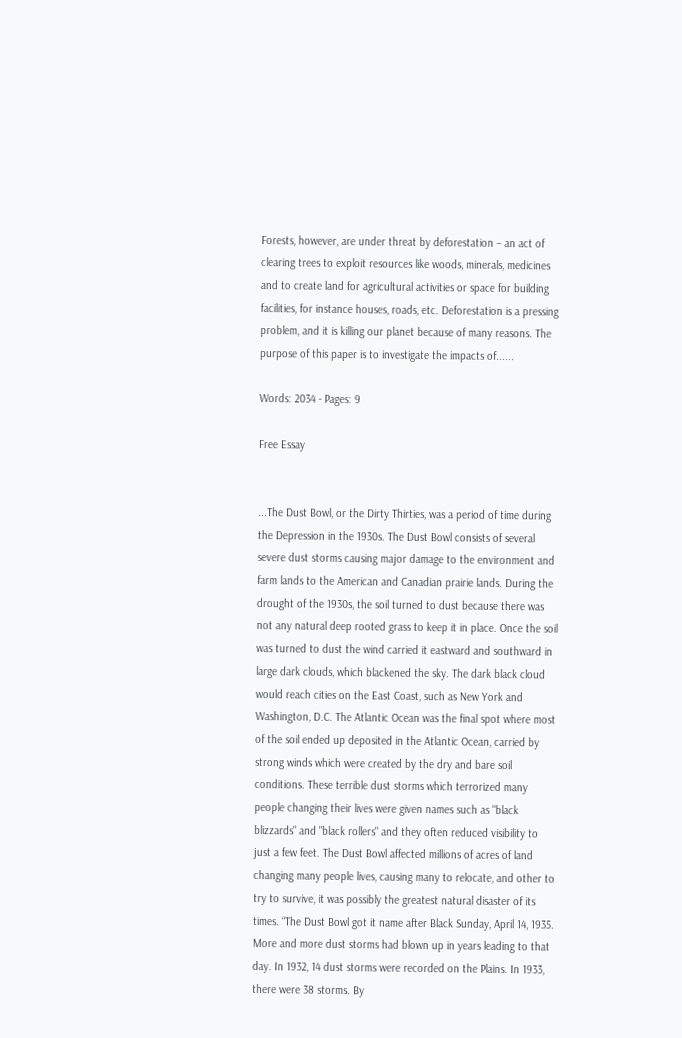Forests, however, are under threat by deforestation – an act of clearing trees to exploit resources like woods, minerals, medicines and to create land for agricultural activities or space for building facilities, for instance houses, roads, etc. Deforestation is a pressing problem, and it is killing our planet because of many reasons. The purpose of this paper is to investigate the impacts of......

Words: 2034 - Pages: 9

Free Essay


...The Dust Bowl, or the Dirty Thirties, was a period of time during the Depression in the 1930s. The Dust Bowl consists of several severe dust storms causing major damage to the environment and farm lands to the American and Canadian prairie lands. During the drought of the 1930s, the soil turned to dust because there was not any natural deep rooted grass to keep it in place. Once the soil was turned to dust the wind carried it eastward and southward in large dark clouds, which blackened the sky. The dark black cloud would reach cities on the East Coast, such as New York and Washington, D.C. The Atlantic Ocean was the final spot where most of the soil ended up deposited in the Atlantic Ocean, carried by strong winds which were created by the dry and bare soil conditions. These terrible dust storms which terrorized many people changing their lives were given names such as "black blizzards" and "black rollers" and they often reduced visibility to just a few feet. The Dust Bowl affected millions of acres of land changing many people lives, causing many to relocate, and other to try to survive, it was possibly the greatest natural disaster of its times. “The Dust Bowl got it name after Black Sunday, April 14, 1935. More and more dust storms had blown up in years leading to that day. In 1932, 14 dust storms were recorded on the Plains. In 1933, there were 38 storms. By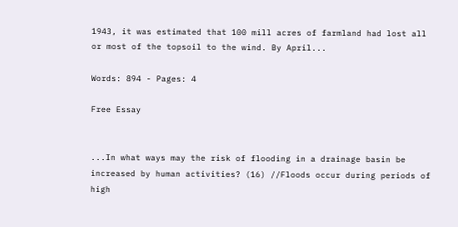1943, it was estimated that 100 mill acres of farmland had lost all or most of the topsoil to the wind. By April...

Words: 894 - Pages: 4

Free Essay


...In what ways may the risk of flooding in a drainage basin be increased by human activities? (16) //Floods occur during periods of high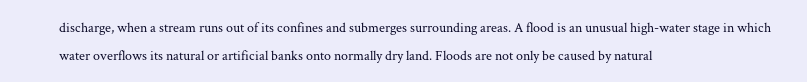discharge, when a stream runs out of its confines and submerges surrounding areas. A flood is an unusual high-water stage in which water overflows its natural or artificial banks onto normally dry land. Floods are not only be caused by natural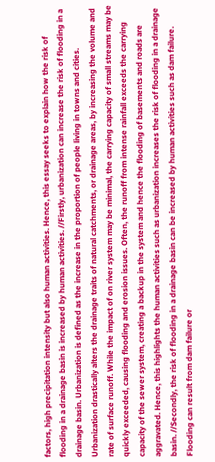factors, high precipitation intensity but also human activities. Hence, this essay seeks to explain how the risk of flooding in a drainage basin is increased by human activities. //Firstly, urbanization can increase the risk of flooding in a drainage basin. Urbanization is defined as the increase in the proportion of people living in towns and cities. Urbanization drastically alters the drainage traits of natural catchments, or drainage areas, by increasing the volume and rate of surface runoff. While the impact of on river system may be minimal, the carrying capacity of small streams may be quickly exceeded, causing flooding and erosion issues. Often, the runoff from intense rainfall exceeds the carrying capacity of the sewer system, creating a backup in the system and hence the flooding of basements and roads are aggravated. Hence, this highlights the human activities such as urbanization increases the risk of flooding in a drainage basin. //Secondly, the risk of flooding in a drainage basin can be increased by human activities such as dam failure. Flooding can result from dam failure or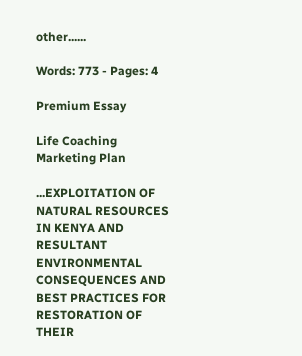other......

Words: 773 - Pages: 4

Premium Essay

Life Coaching Marketing Plan

...EXPLOITATION OF NATURAL RESOURCES IN KENYA AND RESULTANT ENVIRONMENTAL CONSEQUENCES AND BEST PRACTICES FOR RESTORATION OF THEIR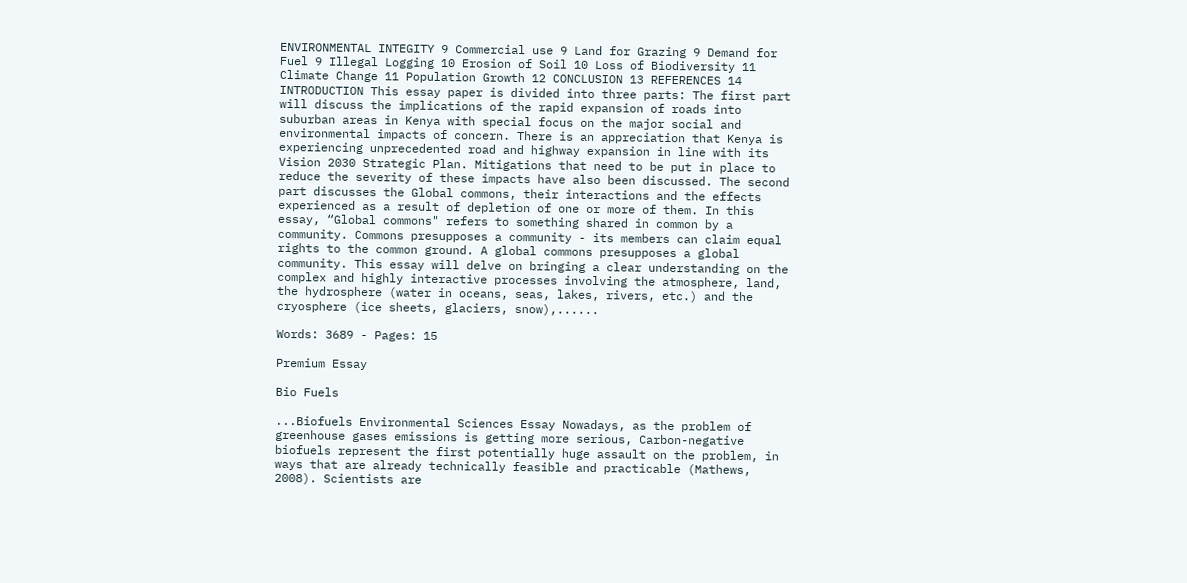ENVIRONMENTAL INTEGITY 9 Commercial use 9 Land for Grazing 9 Demand for Fuel 9 Illegal Logging 10 Erosion of Soil 10 Loss of Biodiversity 11 Climate Change 11 Population Growth 12 CONCLUSION 13 REFERENCES 14 INTRODUCTION This essay paper is divided into three parts: The first part will discuss the implications of the rapid expansion of roads into suburban areas in Kenya with special focus on the major social and environmental impacts of concern. There is an appreciation that Kenya is experiencing unprecedented road and highway expansion in line with its Vision 2030 Strategic Plan. Mitigations that need to be put in place to reduce the severity of these impacts have also been discussed. The second part discusses the Global commons, their interactions and the effects experienced as a result of depletion of one or more of them. In this essay, “Global commons" refers to something shared in common by a community. Commons presupposes a community - its members can claim equal rights to the common ground. A global commons presupposes a global community. This essay will delve on bringing a clear understanding on the complex and highly interactive processes involving the atmosphere, land, the hydrosphere (water in oceans, seas, lakes, rivers, etc.) and the cryosphere (ice sheets, glaciers, snow),......

Words: 3689 - Pages: 15

Premium Essay

Bio Fuels

...Biofuels Environmental Sciences Essay Nowadays, as the problem of greenhouse gases emissions is getting more serious, Carbon-negative biofuels represent the first potentially huge assault on the problem, in ways that are already technically feasible and practicable (Mathews, 2008). Scientists are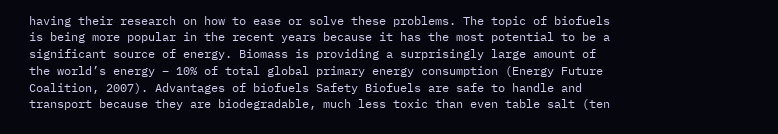having their research on how to ease or solve these problems. The topic of biofuels is being more popular in the recent years because it has the most potential to be a significant source of energy. Biomass is providing a surprisingly large amount of the world’s energy – 10% of total global primary energy consumption (Energy Future Coalition, 2007). Advantages of biofuels Safety Biofuels are safe to handle and transport because they are biodegradable, much less toxic than even table salt (ten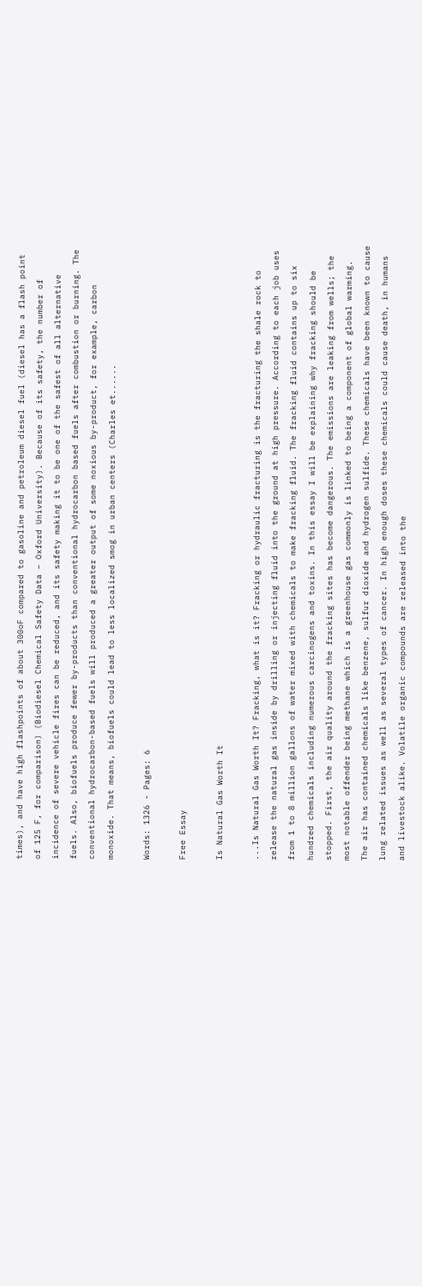times), and have high flashpoints of about 300oF compared to gasoline and petroleum diesel fuel (diesel has a flash point of 125 F, for comparison) (Biodiesel Chemical Safety Data – Oxford University). Because of its safety, the number of incidence of severe vehicle fires can be reduced, and its safety making it to be one of the safest of all alternative fuels. Also, biofuels produce fewer by-products than conventional hydrocarbon based fuels after combustion or burning. The conventional hydrocarbon-based fuels will produced a greater output of some noxious by-product, for example, carbon monoxide. That means, biofuels could lead to less localized smog in urban centers (Charles et......

Words: 1326 - Pages: 6

Free Essay

Is Natural Gas Worth It

...Is Natural Gas Worth It? Fracking, what is it? Fracking or hydraulic fracturing is the fracturing the shale rock to release the natural gas inside by drilling or injecting fluid into the ground at high pressure. According to each job uses from 1 to 8 million gallons of water mixed with chemicals to make fracking fluid. The fracking fluid contains up to six hundred chemicals including numerous carcinogens and toxins. In this essay I will be explaining why fracking should be stopped. First, the air quality around the fracking sites has become dangerous. The emissions are leaking from wells; the most notable offender being methane which is a greenhouse gas commonly is linked to being a component of global warming. The air has contained chemicals like benzene, sulfur dioxide and hydrogen sulfide. These chemicals have been known to cause lung related issues as well as several types of cancer. In high enough doses these chemicals could cause death, in humans and livestock alike. Volatile organic compounds are released into the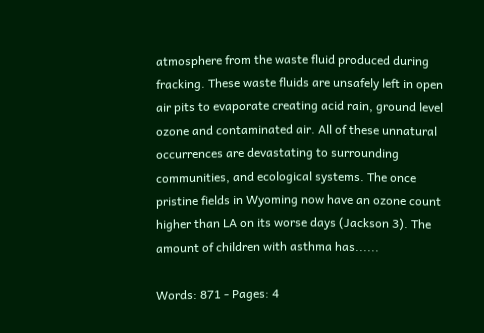atmosphere from the waste fluid produced during fracking. These waste fluids are unsafely left in open air pits to evaporate creating acid rain, ground level ozone and contaminated air. All of these unnatural occurrences are devastating to surrounding communities, and ecological systems. The once pristine fields in Wyoming now have an ozone count higher than LA on its worse days (Jackson 3). The amount of children with asthma has......

Words: 871 - Pages: 4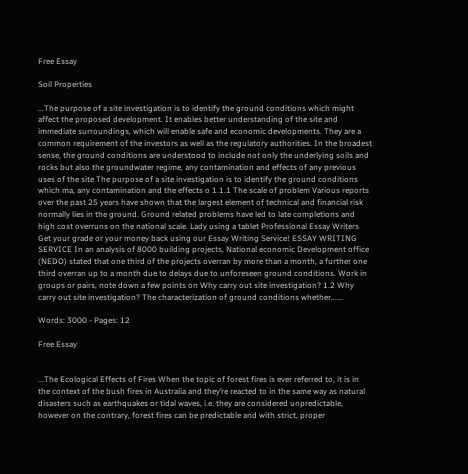Free Essay

Soil Properties

...The purpose of a site investigation is to identify the ground conditions which might affect the proposed development. It enables better understanding of the site and immediate surroundings, which will enable safe and economic developments. They are a common requirement of the investors as well as the regulatory authorities. In the broadest sense, the ground conditions are understood to include not only the underlying soils and rocks but also the groundwater regime, any contamination and effects of any previous uses of the site The purpose of a site investigation is to identify the ground conditions which ma, any contamination and the effects o 1.1.1 The scale of problem Various reports over the past 25 years have shown that the largest element of technical and financial risk normally lies in the ground. Ground related problems have led to late completions and high cost overruns on the national scale. Lady using a tablet Professional Essay Writers Get your grade or your money back using our Essay Writing Service! ESSAY WRITING SERVICE In an analysis of 8000 building projects, National economic Development office (NEDO) stated that one third of the projects overran by more than a month, a further one third overran up to a month due to delays due to unforeseen ground conditions. Work in groups or pairs, note down a few points on Why carry out site investigation? 1.2 Why carry out site investigation? The characterization of ground conditions whether......

Words: 3000 - Pages: 12

Free Essay


...The Ecological Effects of Fires When the topic of forest fires is ever referred to, it is in the context of the bush fires in Australia and they’re reacted to in the same way as natural disasters such as earthquakes or tidal waves, i.e. they are considered unpredictable, however on the contrary, forest fires can be predictable and with strict, proper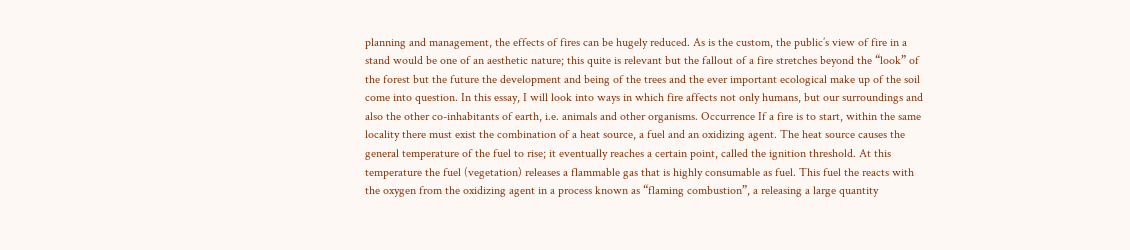planning and management, the effects of fires can be hugely reduced. As is the custom, the public’s view of fire in a stand would be one of an aesthetic nature; this quite is relevant but the fallout of a fire stretches beyond the “look” of the forest but the future the development and being of the trees and the ever important ecological make up of the soil come into question. In this essay, I will look into ways in which fire affects not only humans, but our surroundings and also the other co-inhabitants of earth, i.e. animals and other organisms. Occurrence If a fire is to start, within the same locality there must exist the combination of a heat source, a fuel and an oxidizing agent. The heat source causes the general temperature of the fuel to rise; it eventually reaches a certain point, called the ignition threshold. At this temperature the fuel (vegetation) releases a flammable gas that is highly consumable as fuel. This fuel the reacts with the oxygen from the oxidizing agent in a process known as “flaming combustion”, a releasing a large quantity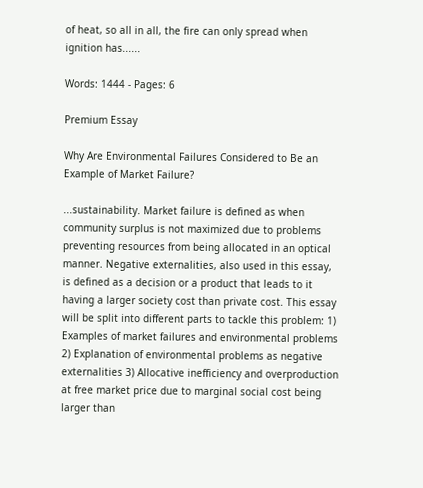of heat, so all in all, the fire can only spread when ignition has......

Words: 1444 - Pages: 6

Premium Essay

Why Are Environmental Failures Considered to Be an Example of Market Failure?

...sustainability. Market failure is defined as when community surplus is not maximized due to problems preventing resources from being allocated in an optical manner. Negative externalities, also used in this essay, is defined as a decision or a product that leads to it having a larger society cost than private cost. This essay will be split into different parts to tackle this problem: 1) Examples of market failures and environmental problems 2) Explanation of environmental problems as negative externalities 3) Allocative inefficiency and overproduction at free market price due to marginal social cost being larger than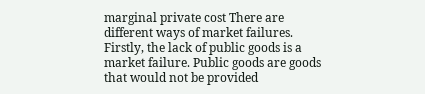marginal private cost There are different ways of market failures. Firstly, the lack of public goods is a market failure. Public goods are goods that would not be provided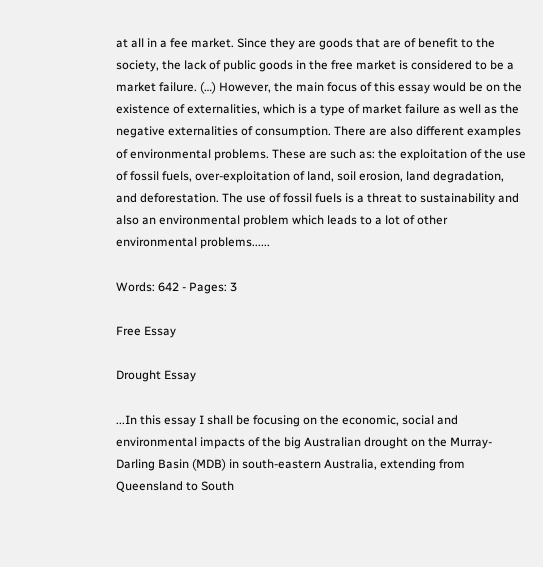at all in a fee market. Since they are goods that are of benefit to the society, the lack of public goods in the free market is considered to be a market failure. (…) However, the main focus of this essay would be on the existence of externalities, which is a type of market failure as well as the negative externalities of consumption. There are also different examples of environmental problems. These are such as: the exploitation of the use of fossil fuels, over-exploitation of land, soil erosion, land degradation, and deforestation. The use of fossil fuels is a threat to sustainability and also an environmental problem which leads to a lot of other environmental problems......

Words: 642 - Pages: 3

Free Essay

Drought Essay

...In this essay I shall be focusing on the economic, social and environmental impacts of the big Australian drought on the Murray-Darling Basin (MDB) in south-eastern Australia, extending from Queensland to South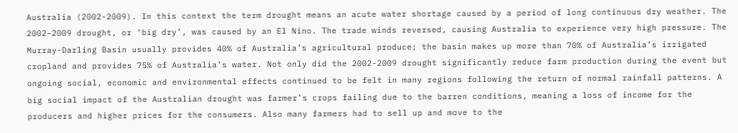Australia (2002-2009). In this context the term drought means an acute water shortage caused by a period of long continuous dry weather. The 2002–2009 drought, or ‘big dry’, was caused by an El Nino. The trade winds reversed, causing Australia to experience very high pressure. The Murray-Darling Basin usually provides 40% of Australia’s agricultural produce; the basin makes up more than 70% of Australia’s irrigated cropland and provides 75% of Australia’s water. Not only did the 2002-2009 drought significantly reduce farm production during the event but ongoing social, economic and environmental effects continued to be felt in many regions following the return of normal rainfall patterns. A big social impact of the Australian drought was farmer’s crops failing due to the barren conditions, meaning a loss of income for the producers and higher prices for the consumers. Also many farmers had to sell up and move to the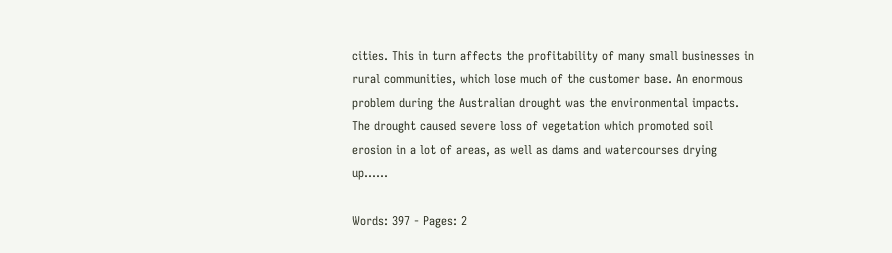cities. This in turn affects the profitability of many small businesses in rural communities, which lose much of the customer base. An enormous problem during the Australian drought was the environmental impacts. The drought caused severe loss of vegetation which promoted soil erosion in a lot of areas, as well as dams and watercourses drying up......

Words: 397 - Pages: 2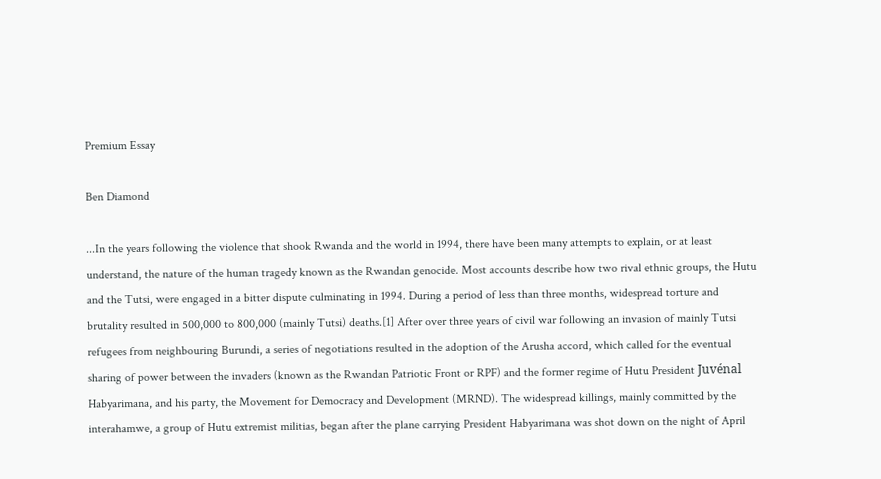Premium Essay

Ben Diamond

...In the years following the violence that shook Rwanda and the world in 1994, there have been many attempts to explain, or at least understand, the nature of the human tragedy known as the Rwandan genocide. Most accounts describe how two rival ethnic groups, the Hutu and the Tutsi, were engaged in a bitter dispute culminating in 1994. During a period of less than three months, widespread torture and brutality resulted in 500,000 to 800,000 (mainly Tutsi) deaths.[1] After over three years of civil war following an invasion of mainly Tutsi refugees from neighbouring Burundi, a series of negotiations resulted in the adoption of the Arusha accord, which called for the eventual sharing of power between the invaders (known as the Rwandan Patriotic Front or RPF) and the former regime of Hutu President Juvénal Habyarimana, and his party, the Movement for Democracy and Development (MRND). The widespread killings, mainly committed by the interahamwe, a group of Hutu extremist militias, began after the plane carrying President Habyarimana was shot down on the night of April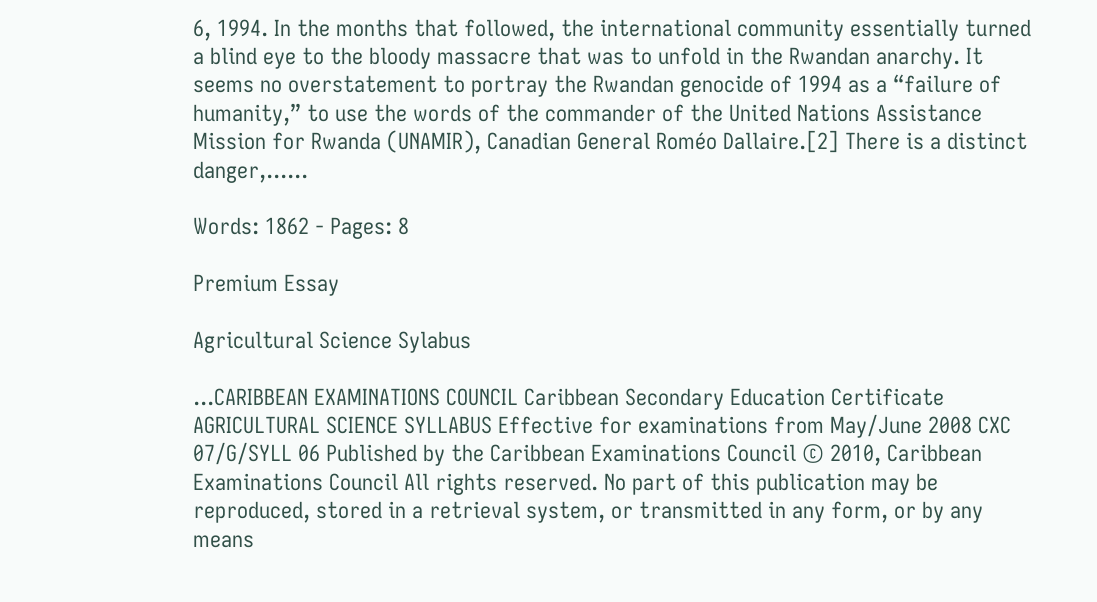6, 1994. In the months that followed, the international community essentially turned a blind eye to the bloody massacre that was to unfold in the Rwandan anarchy. It seems no overstatement to portray the Rwandan genocide of 1994 as a “failure of humanity,” to use the words of the commander of the United Nations Assistance Mission for Rwanda (UNAMIR), Canadian General Roméo Dallaire.[2] There is a distinct danger,......

Words: 1862 - Pages: 8

Premium Essay

Agricultural Science Sylabus

...CARIBBEAN EXAMINATIONS COUNCIL Caribbean Secondary Education Certificate AGRICULTURAL SCIENCE SYLLABUS Effective for examinations from May/June 2008 CXC 07/G/SYLL 06 Published by the Caribbean Examinations Council © 2010, Caribbean Examinations Council All rights reserved. No part of this publication may be reproduced, stored in a retrieval system, or transmitted in any form, or by any means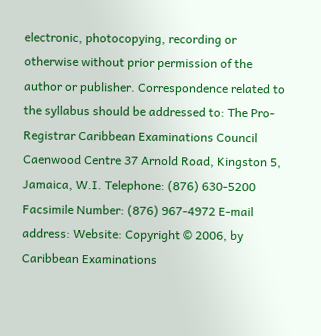electronic, photocopying, recording or otherwise without prior permission of the author or publisher. Correspondence related to the syllabus should be addressed to: The Pro-Registrar Caribbean Examinations Council Caenwood Centre 37 Arnold Road, Kingston 5, Jamaica, W.I. Telephone: (876) 630-5200 Facsimile Number: (876) 967-4972 E-mail address: Website: Copyright © 2006, by Caribbean Examinations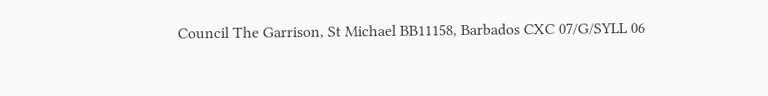Council The Garrison, St Michael BB11158, Barbados CXC 07/G/SYLL 06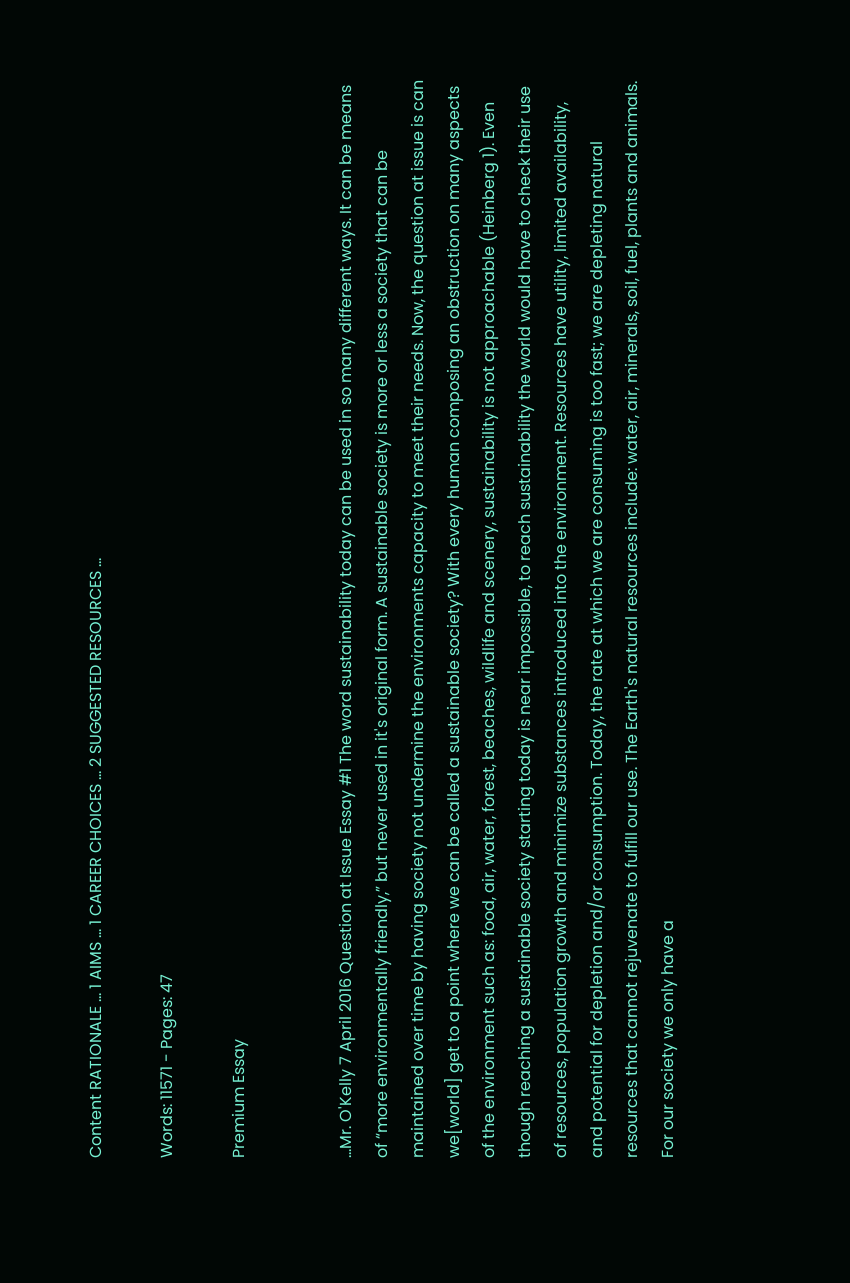Content RATIONALE ... 1 AIMS ... 1 CAREER CHOICES ... 2 SUGGESTED RESOURCES ...

Words: 11571 - Pages: 47

Premium Essay


...Mr. O'Kelly 7 April 2016 Question at Issue Essay #1 The word sustainability today can be used in so many different ways. It can be means of “more environmentally friendly,” but never used in it's original form. A sustainable society is more or less a society that can be maintained over time by having society not undermine the environments capacity to meet their needs. Now, the question at issue is can we[world] get to a point where we can be called a sustainable society? With every human composing an obstruction on many aspects of the environment such as: food, air, water, forest, beaches, wildlife and scenery, sustainability is not approachable (Heinberg 1). Even though reaching a sustainable society starting today is near impossible, to reach sustainability the world would have to check their use of resources, population growth and minimize substances introduced into the environment. Resources have utility, limited availability, and potential for depletion and/or consumption. Today, the rate at which we are consuming is too fast; we are depleting natural resources that cannot rejuvenate to fulfill our use. The Earth's natural resources include: water, air, minerals, soil, fuel, plants and animals. For our society we only have a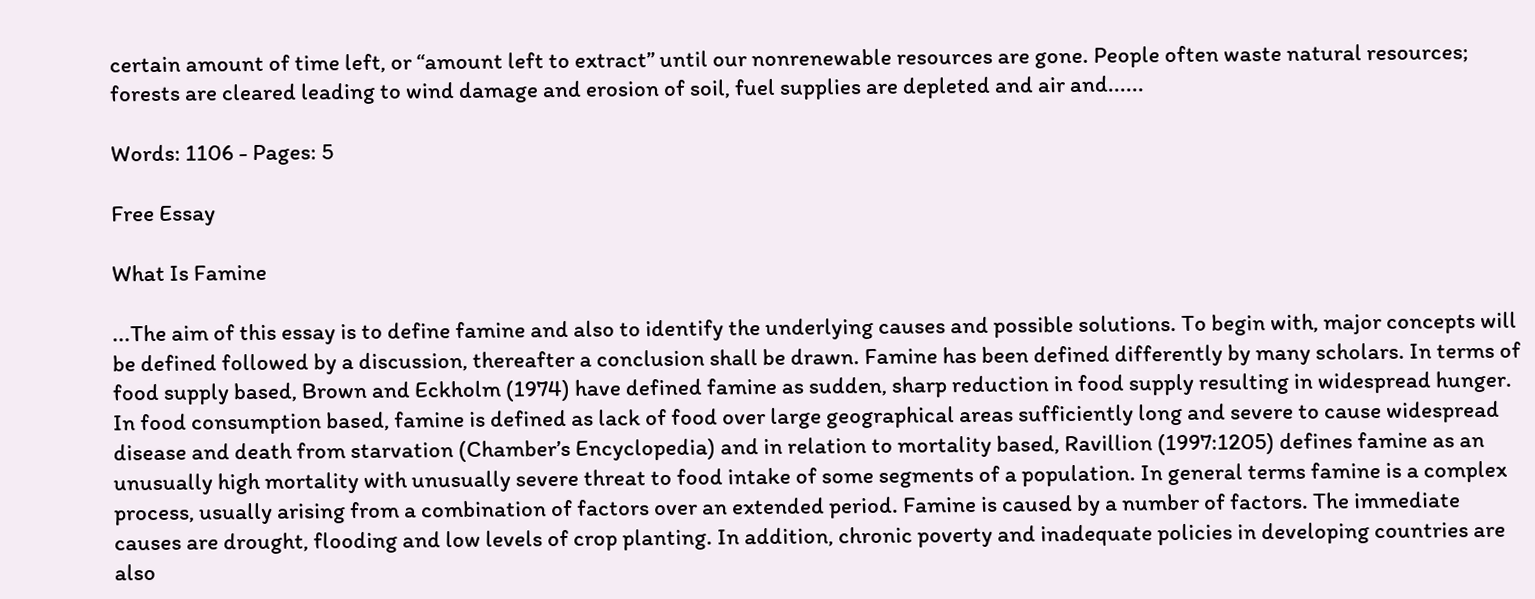certain amount of time left, or “amount left to extract” until our nonrenewable resources are gone. People often waste natural resources; forests are cleared leading to wind damage and erosion of soil, fuel supplies are depleted and air and......

Words: 1106 - Pages: 5

Free Essay

What Is Famine

...The aim of this essay is to define famine and also to identify the underlying causes and possible solutions. To begin with, major concepts will be defined followed by a discussion, thereafter a conclusion shall be drawn. Famine has been defined differently by many scholars. In terms of food supply based, Brown and Eckholm (1974) have defined famine as sudden, sharp reduction in food supply resulting in widespread hunger. In food consumption based, famine is defined as lack of food over large geographical areas sufficiently long and severe to cause widespread disease and death from starvation (Chamber’s Encyclopedia) and in relation to mortality based, Ravillion (1997:1205) defines famine as an unusually high mortality with unusually severe threat to food intake of some segments of a population. In general terms famine is a complex process, usually arising from a combination of factors over an extended period. Famine is caused by a number of factors. The immediate causes are drought, flooding and low levels of crop planting. In addition, chronic poverty and inadequate policies in developing countries are also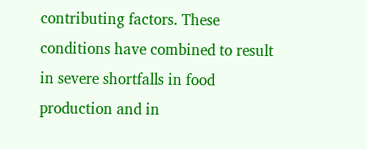contributing factors. These conditions have combined to result in severe shortfalls in food production and in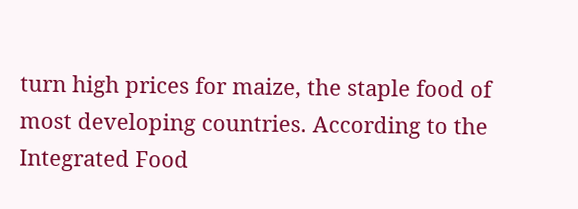turn high prices for maize, the staple food of most developing countries. According to the Integrated Food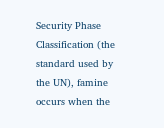Security Phase Classification (the standard used by the UN), famine occurs when the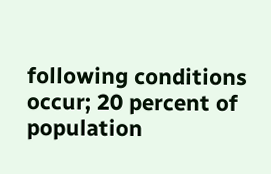following conditions occur; 20 percent of population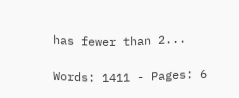has fewer than 2...

Words: 1411 - Pages: 6